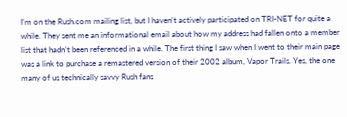I’m on the Rush.com mailing list, but I haven’t actively participated on TRI-NET for quite a while. They sent me an informational email about how my address had fallen onto a member list that hadn’t been referenced in a while. The first thing I saw when I went to their main page was a link to purchase a remastered version of their 2002 album, Vapor Trails. Yes, the one many of us technically savvy Rush fans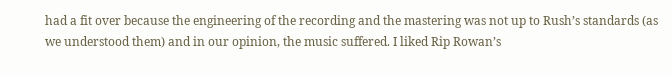had a fit over because the engineering of the recording and the mastering was not up to Rush’s standards (as we understood them) and in our opinion, the music suffered. I liked Rip Rowan’s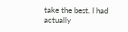take the best. I had actually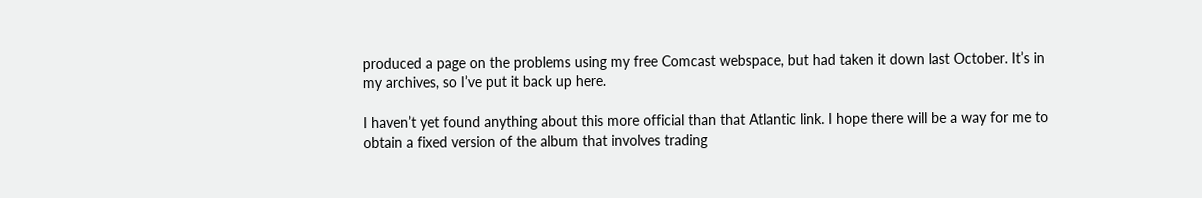produced a page on the problems using my free Comcast webspace, but had taken it down last October. It’s in my archives, so I’ve put it back up here.

I haven’t yet found anything about this more official than that Atlantic link. I hope there will be a way for me to obtain a fixed version of the album that involves trading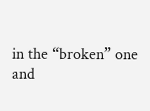in the “broken” one and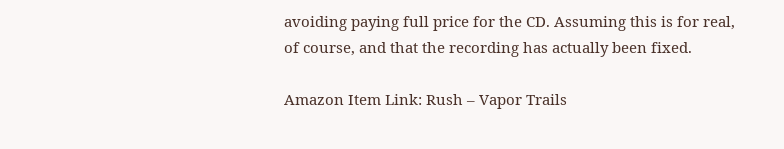avoiding paying full price for the CD. Assuming this is for real, of course, and that the recording has actually been fixed.

Amazon Item Link: Rush – Vapor Trails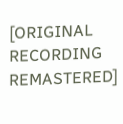[ORIGINAL RECORDING REMASTERED]